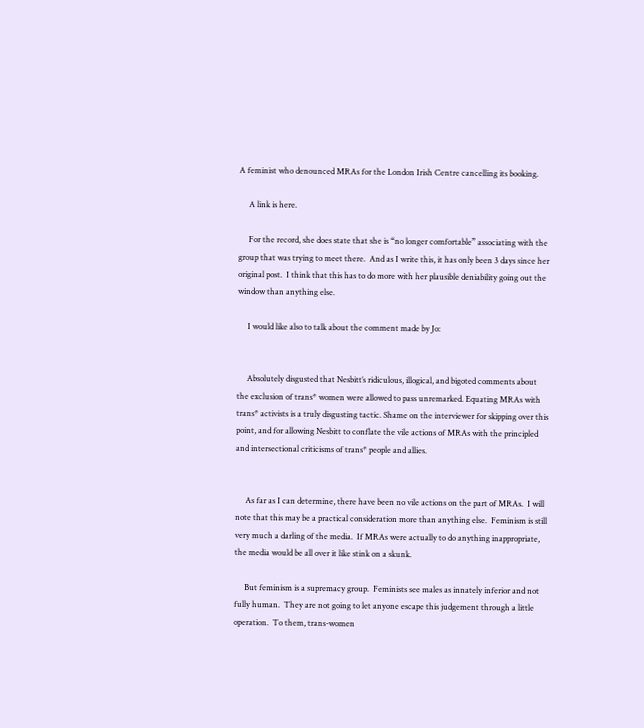A feminist who denounced MRAs for the London Irish Centre cancelling its booking.

     A link is here.

     For the record, she does state that she is “no longer comfortable” associating with the group that was trying to meet there.  And as I write this, it has only been 3 days since her original post.  I think that this has to do more with her plausible deniability going out the window than anything else.

     I would like also to talk about the comment made by Jo:


     Absolutely disgusted that Nesbitt’s ridiculous, illogical, and bigoted comments about the exclusion of trans* women were allowed to pass unremarked. Equating MRAs with trans* activists is a truly disgusting tactic. Shame on the interviewer for skipping over this point, and for allowing Nesbitt to conflate the vile actions of MRAs with the principled and intersectional criticisms of trans* people and allies.


     As far as I can determine, there have been no vile actions on the part of MRAs.  I will note that this may be a practical consideration more than anything else.  Feminism is still very much a darling of the media.  If MRAs were actually to do anything inappropriate, the media would be all over it like stink on a skunk.

     But feminism is a supremacy group.  Feminists see males as innately inferior and not fully human.  They are not going to let anyone escape this judgement through a little operation.  To them, trans-women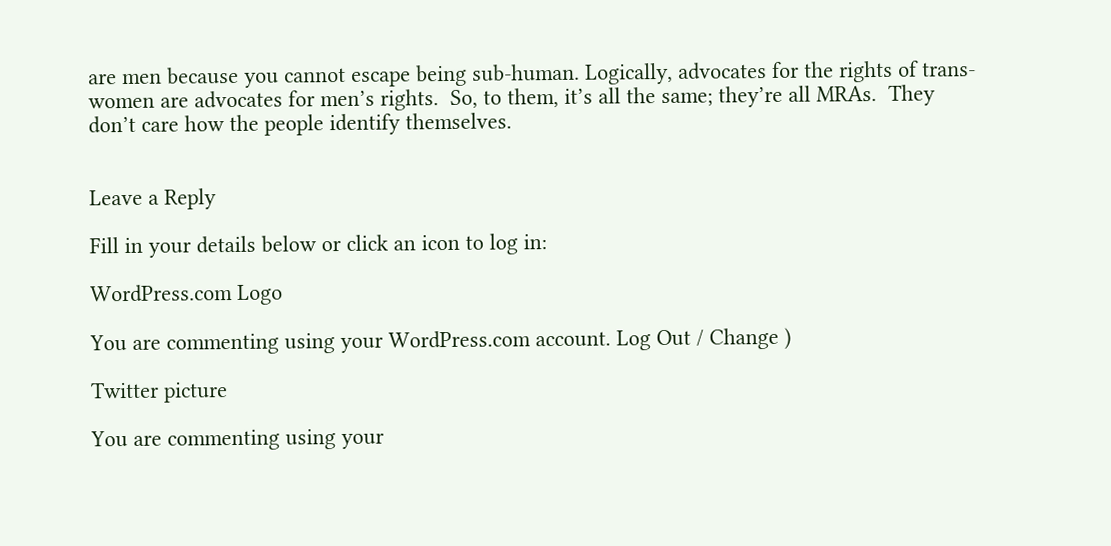are men because you cannot escape being sub-human. Logically, advocates for the rights of trans-women are advocates for men’s rights.  So, to them, it’s all the same; they’re all MRAs.  They don’t care how the people identify themselves.


Leave a Reply

Fill in your details below or click an icon to log in:

WordPress.com Logo

You are commenting using your WordPress.com account. Log Out / Change )

Twitter picture

You are commenting using your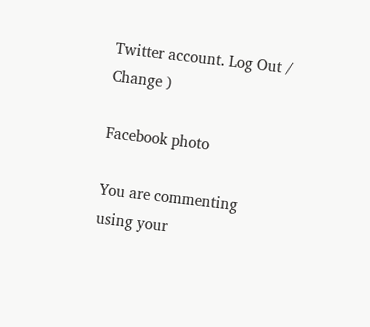Twitter account. Log Out / Change )

Facebook photo

You are commenting using your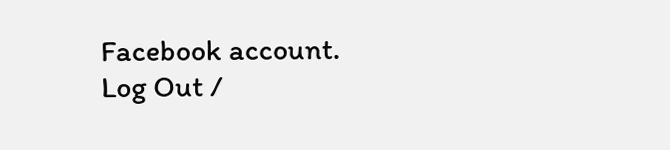Facebook account. Log Out /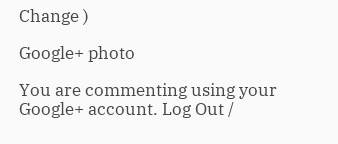Change )

Google+ photo

You are commenting using your Google+ account. Log Out /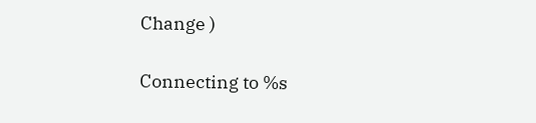Change )

Connecting to %s